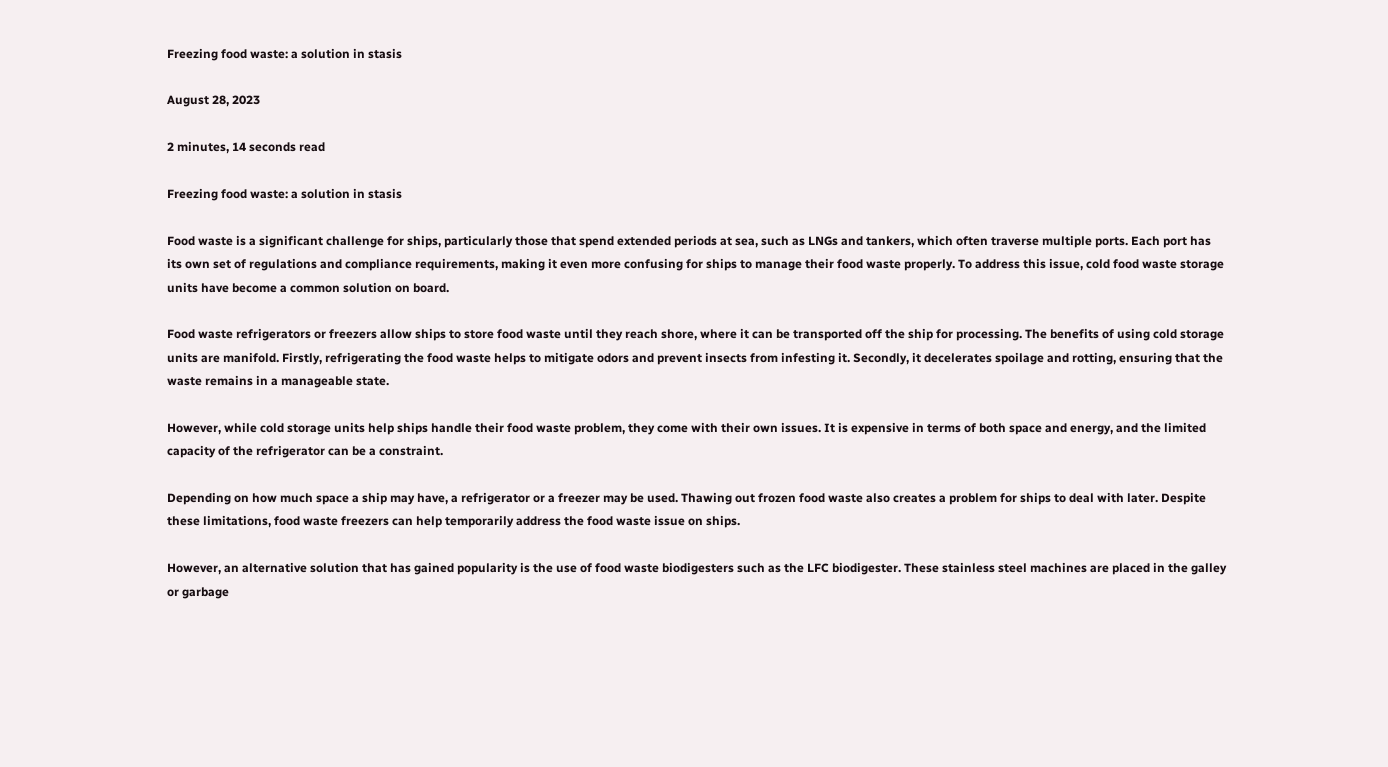Freezing food waste: a solution in stasis

August 28, 2023

2 minutes, 14 seconds read

Freezing food waste: a solution in stasis

Food waste is a significant challenge for ships, particularly those that spend extended periods at sea, such as LNGs and tankers, which often traverse multiple ports. Each port has its own set of regulations and compliance requirements, making it even more confusing for ships to manage their food waste properly. To address this issue, cold food waste storage units have become a common solution on board.

Food waste refrigerators or freezers allow ships to store food waste until they reach shore, where it can be transported off the ship for processing. The benefits of using cold storage units are manifold. Firstly, refrigerating the food waste helps to mitigate odors and prevent insects from infesting it. Secondly, it decelerates spoilage and rotting, ensuring that the waste remains in a manageable state.

However, while cold storage units help ships handle their food waste problem, they come with their own issues. It is expensive in terms of both space and energy, and the limited capacity of the refrigerator can be a constraint.

Depending on how much space a ship may have, a refrigerator or a freezer may be used. Thawing out frozen food waste also creates a problem for ships to deal with later. Despite these limitations, food waste freezers can help temporarily address the food waste issue on ships.

However, an alternative solution that has gained popularity is the use of food waste biodigesters such as the LFC biodigester. These stainless steel machines are placed in the galley or garbage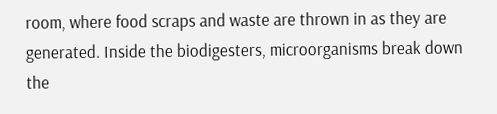room, where food scraps and waste are thrown in as they are generated. Inside the biodigesters, microorganisms break down the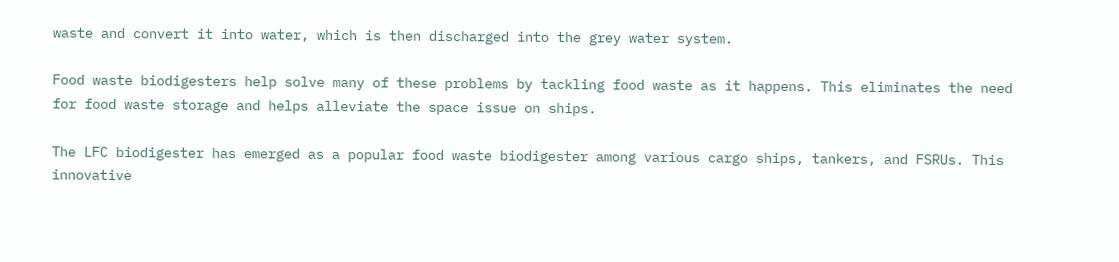waste and convert it into water, which is then discharged into the grey water system.

Food waste biodigesters help solve many of these problems by tackling food waste as it happens. This eliminates the need for food waste storage and helps alleviate the space issue on ships.

The LFC biodigester has emerged as a popular food waste biodigester among various cargo ships, tankers, and FSRUs. This innovative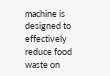machine is designed to effectively reduce food waste on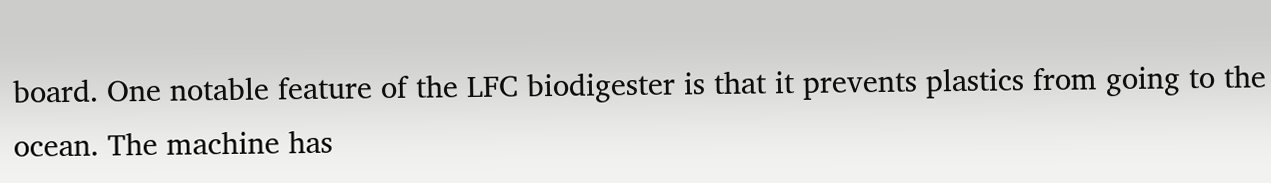board. One notable feature of the LFC biodigester is that it prevents plastics from going to the ocean. The machine has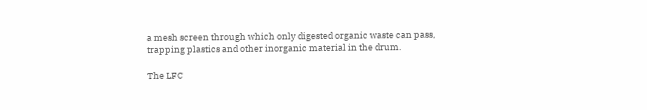a mesh screen through which only digested organic waste can pass, trapping plastics and other inorganic material in the drum.

The LFC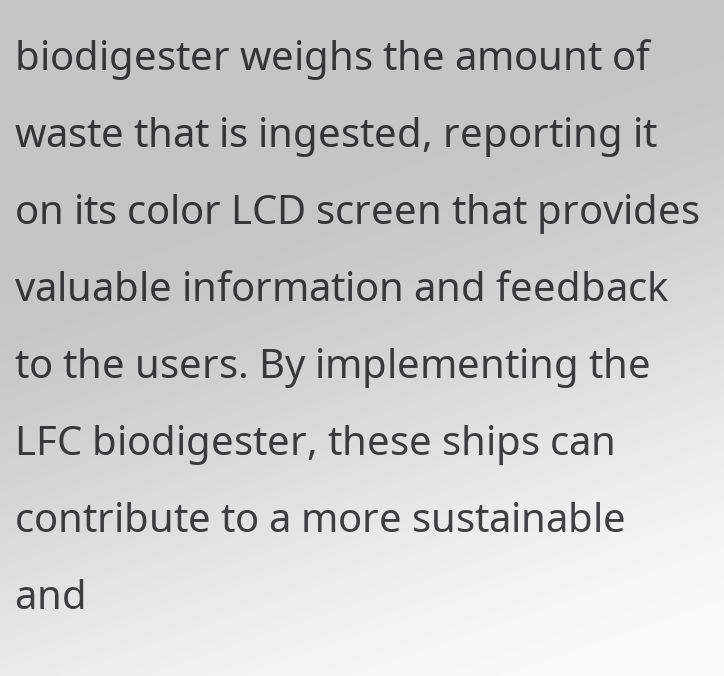biodigester weighs the amount of waste that is ingested, reporting it on its color LCD screen that provides valuable information and feedback to the users. By implementing the LFC biodigester, these ships can contribute to a more sustainable and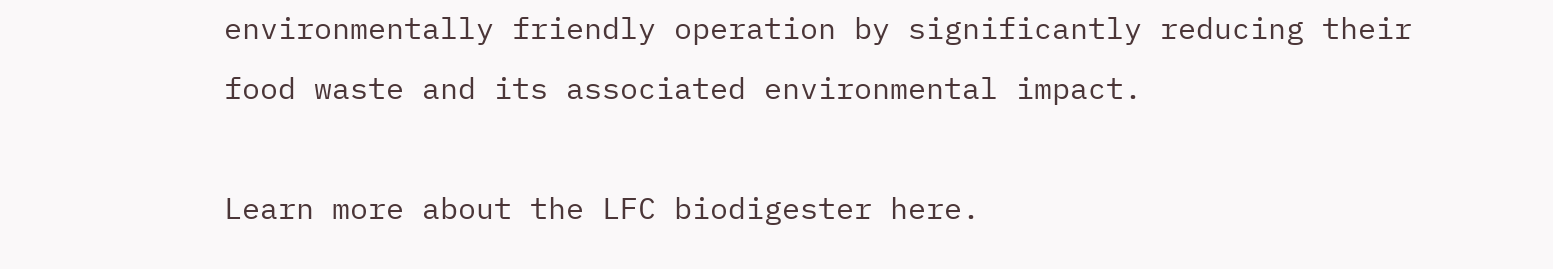environmentally friendly operation by significantly reducing their food waste and its associated environmental impact.

Learn more about the LFC biodigester here.